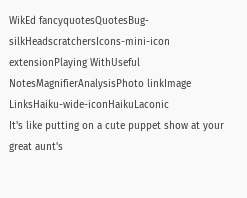WikEd fancyquotesQuotesBug-silkHeadscratchersIcons-mini-icon extensionPlaying WithUseful NotesMagnifierAnalysisPhoto linkImage LinksHaiku-wide-iconHaikuLaconic
It's like putting on a cute puppet show at your great aunt's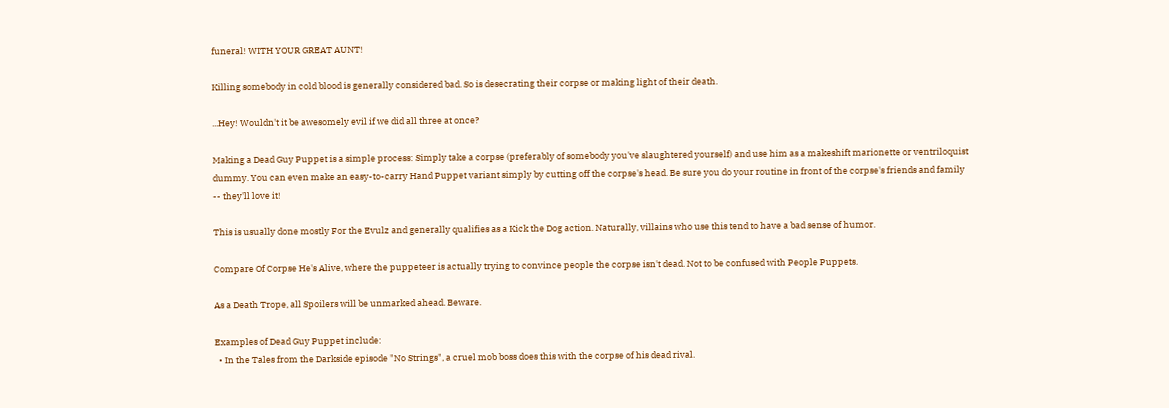funeral! WITH YOUR GREAT AUNT!

Killing somebody in cold blood is generally considered bad. So is desecrating their corpse or making light of their death.

...Hey! Wouldn't it be awesomely evil if we did all three at once?

Making a Dead Guy Puppet is a simple process: Simply take a corpse (preferably of somebody you've slaughtered yourself) and use him as a makeshift marionette or ventriloquist dummy. You can even make an easy-to-carry Hand Puppet variant simply by cutting off the corpse's head. Be sure you do your routine in front of the corpse's friends and family -- they'll love it!

This is usually done mostly For the Evulz and generally qualifies as a Kick the Dog action. Naturally, villains who use this tend to have a bad sense of humor.

Compare Of Corpse He's Alive, where the puppeteer is actually trying to convince people the corpse isn't dead. Not to be confused with People Puppets.

As a Death Trope, all Spoilers will be unmarked ahead. Beware.

Examples of Dead Guy Puppet include:
  • In the Tales from the Darkside episode "No Strings", a cruel mob boss does this with the corpse of his dead rival.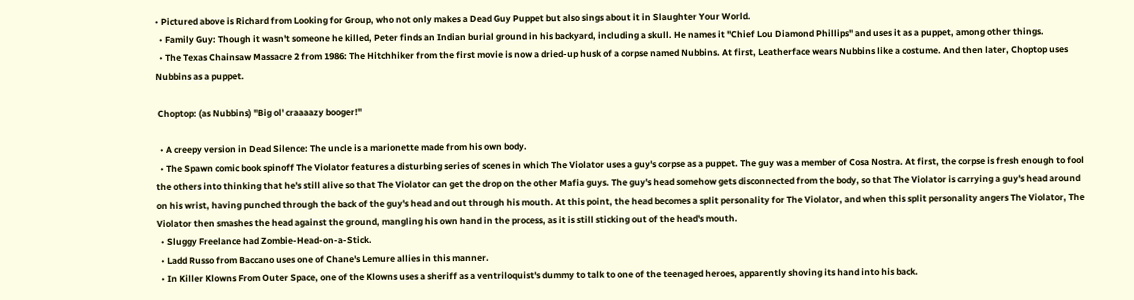• Pictured above is Richard from Looking for Group, who not only makes a Dead Guy Puppet but also sings about it in Slaughter Your World.
  • Family Guy: Though it wasn't someone he killed, Peter finds an Indian burial ground in his backyard, including a skull. He names it "Chief Lou Diamond Phillips" and uses it as a puppet, among other things.
  • The Texas Chainsaw Massacre 2 from 1986: The Hitchhiker from the first movie is now a dried-up husk of a corpse named Nubbins. At first, Leatherface wears Nubbins like a costume. And then later, Choptop uses Nubbins as a puppet.

 Choptop: (as Nubbins) "Big ol' craaaazy booger!"

  • A creepy version in Dead Silence: The uncle is a marionette made from his own body.
  • The Spawn comic book spinoff The Violator features a disturbing series of scenes in which The Violator uses a guy's corpse as a puppet. The guy was a member of Cosa Nostra. At first, the corpse is fresh enough to fool the others into thinking that he's still alive so that The Violator can get the drop on the other Mafia guys. The guy's head somehow gets disconnected from the body, so that The Violator is carrying a guy's head around on his wrist, having punched through the back of the guy's head and out through his mouth. At this point, the head becomes a split personality for The Violator, and when this split personality angers The Violator, The Violator then smashes the head against the ground, mangling his own hand in the process, as it is still sticking out of the head's mouth.
  • Sluggy Freelance had Zombie-Head-on-a-Stick.
  • Ladd Russo from Baccano uses one of Chane's Lemure allies in this manner.
  • In Killer Klowns From Outer Space, one of the Klowns uses a sheriff as a ventriloquist's dummy to talk to one of the teenaged heroes, apparently shoving its hand into his back.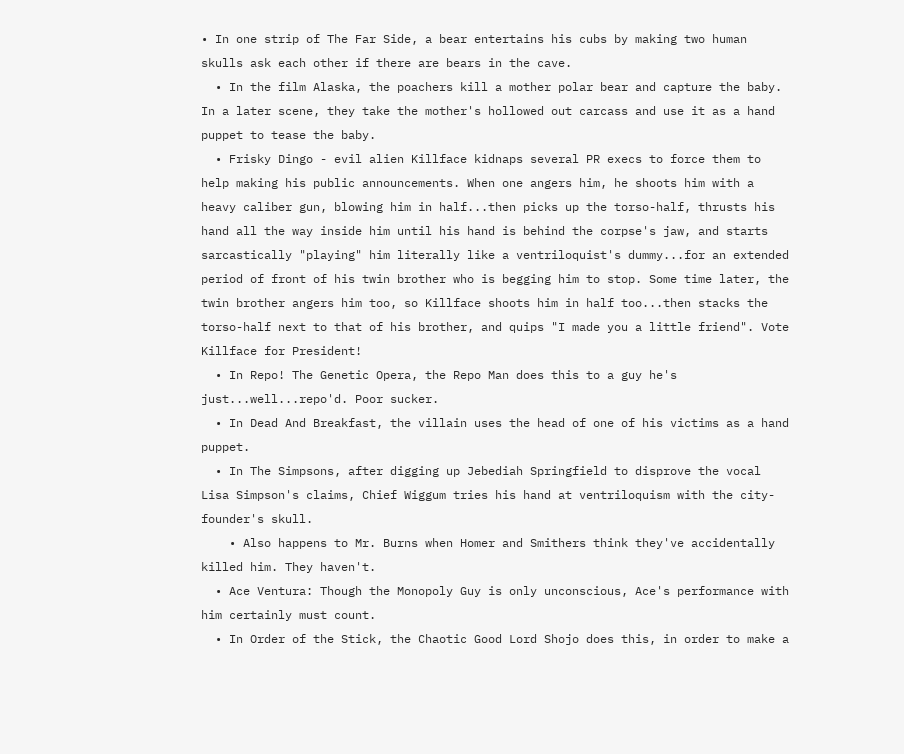• In one strip of The Far Side, a bear entertains his cubs by making two human skulls ask each other if there are bears in the cave.
  • In the film Alaska, the poachers kill a mother polar bear and capture the baby. In a later scene, they take the mother's hollowed out carcass and use it as a hand puppet to tease the baby.
  • Frisky Dingo - evil alien Killface kidnaps several PR execs to force them to help making his public announcements. When one angers him, he shoots him with a heavy caliber gun, blowing him in half...then picks up the torso-half, thrusts his hand all the way inside him until his hand is behind the corpse's jaw, and starts sarcastically "playing" him literally like a ventriloquist's dummy...for an extended period of front of his twin brother who is begging him to stop. Some time later, the twin brother angers him too, so Killface shoots him in half too...then stacks the torso-half next to that of his brother, and quips "I made you a little friend". Vote Killface for President!
  • In Repo! The Genetic Opera, the Repo Man does this to a guy he's just...well...repo'd. Poor sucker.
  • In Dead And Breakfast, the villain uses the head of one of his victims as a hand puppet.
  • In The Simpsons, after digging up Jebediah Springfield to disprove the vocal Lisa Simpson's claims, Chief Wiggum tries his hand at ventriloquism with the city-founder's skull.
    • Also happens to Mr. Burns when Homer and Smithers think they've accidentally killed him. They haven't.
  • Ace Ventura: Though the Monopoly Guy is only unconscious, Ace's performance with him certainly must count.
  • In Order of the Stick, the Chaotic Good Lord Shojo does this, in order to make a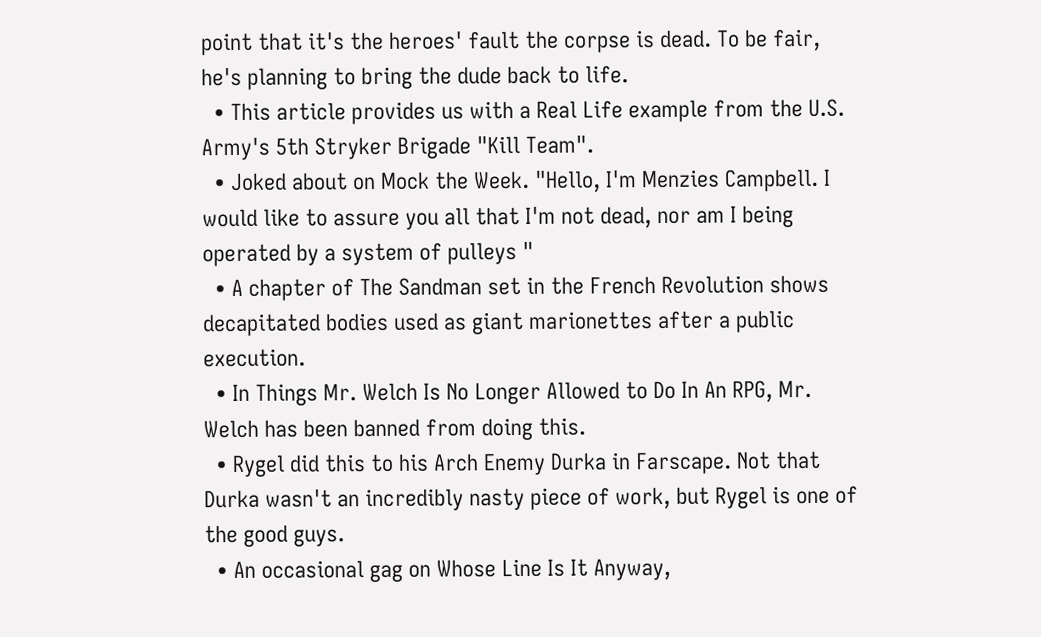point that it's the heroes' fault the corpse is dead. To be fair, he's planning to bring the dude back to life.
  • This article provides us with a Real Life example from the U.S. Army's 5th Stryker Brigade "Kill Team".
  • Joked about on Mock the Week. "Hello, I'm Menzies Campbell. I would like to assure you all that I'm not dead, nor am I being operated by a system of pulleys "
  • A chapter of The Sandman set in the French Revolution shows decapitated bodies used as giant marionettes after a public execution.
  • In Things Mr. Welch Is No Longer Allowed to Do In An RPG, Mr. Welch has been banned from doing this.
  • Rygel did this to his Arch Enemy Durka in Farscape. Not that Durka wasn't an incredibly nasty piece of work, but Rygel is one of the good guys.
  • An occasional gag on Whose Line Is It Anyway,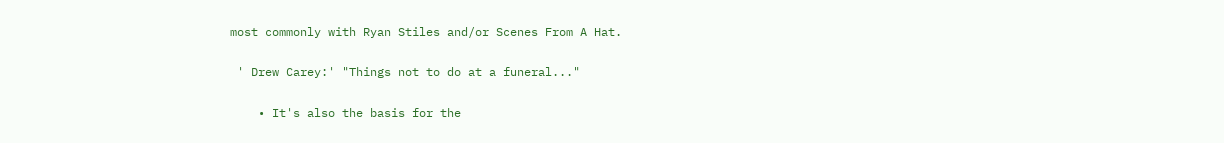most commonly with Ryan Stiles and/or Scenes From A Hat.

 ' Drew Carey:' "Things not to do at a funeral..."

    • It's also the basis for the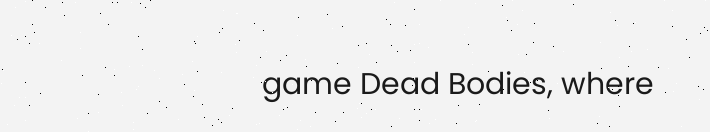game Dead Bodies, where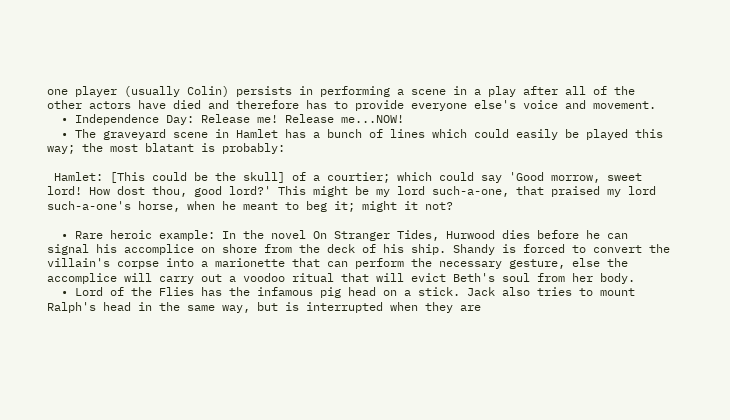one player (usually Colin) persists in performing a scene in a play after all of the other actors have died and therefore has to provide everyone else's voice and movement.
  • Independence Day: Release me! Release me...NOW!
  • The graveyard scene in Hamlet has a bunch of lines which could easily be played this way; the most blatant is probably:

 Hamlet: [This could be the skull] of a courtier; which could say 'Good morrow, sweet lord! How dost thou, good lord?' This might be my lord such-a-one, that praised my lord such-a-one's horse, when he meant to beg it; might it not?

  • Rare heroic example: In the novel On Stranger Tides, Hurwood dies before he can signal his accomplice on shore from the deck of his ship. Shandy is forced to convert the villain's corpse into a marionette that can perform the necessary gesture, else the accomplice will carry out a voodoo ritual that will evict Beth's soul from her body.
  • Lord of the Flies has the infamous pig head on a stick. Jack also tries to mount Ralph's head in the same way, but is interrupted when they are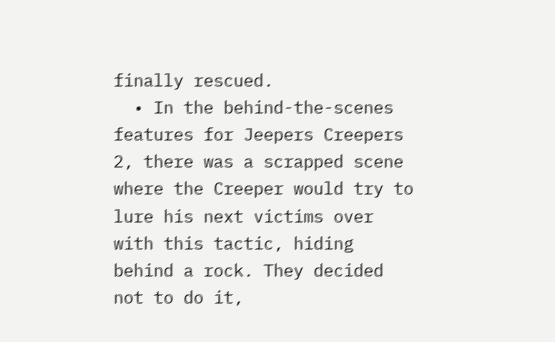finally rescued.
  • In the behind-the-scenes features for Jeepers Creepers 2, there was a scrapped scene where the Creeper would try to lure his next victims over with this tactic, hiding behind a rock. They decided not to do it,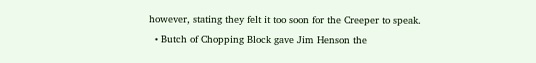however, stating they felt it too soon for the Creeper to speak.
  • Butch of Chopping Block gave Jim Henson the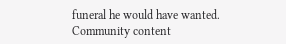funeral he would have wanted.
Community content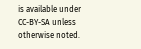is available under CC-BY-SA unless otherwise noted.